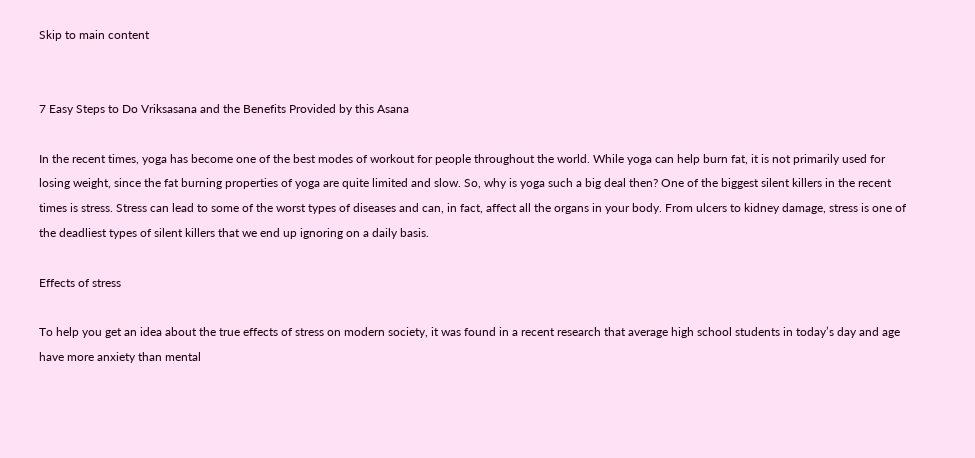Skip to main content


7 Easy Steps to Do Vriksasana and the Benefits Provided by this Asana

In the recent times, yoga has become one of the best modes of workout for people throughout the world. While yoga can help burn fat, it is not primarily used for losing weight, since the fat burning properties of yoga are quite limited and slow. So, why is yoga such a big deal then? One of the biggest silent killers in the recent times is stress. Stress can lead to some of the worst types of diseases and can, in fact, affect all the organs in your body. From ulcers to kidney damage, stress is one of the deadliest types of silent killers that we end up ignoring on a daily basis.

Effects of stress

To help you get an idea about the true effects of stress on modern society, it was found in a recent research that average high school students in today’s day and age have more anxiety than mental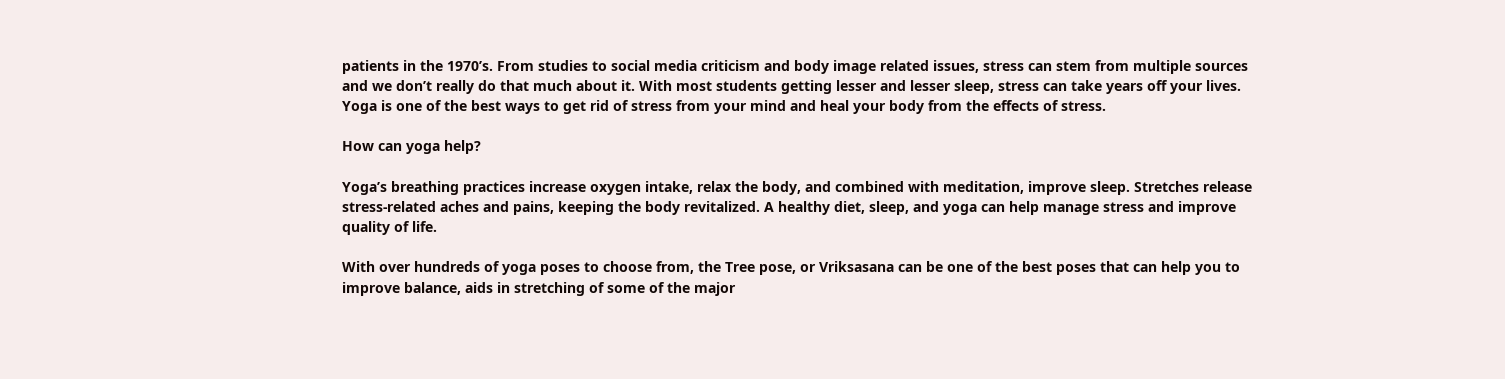patients in the 1970’s. From studies to social media criticism and body image related issues, stress can stem from multiple sources and we don’t really do that much about it. With most students getting lesser and lesser sleep, stress can take years off your lives. Yoga is one of the best ways to get rid of stress from your mind and heal your body from the effects of stress.

How can yoga help?

Yoga’s breathing practices increase oxygen intake, relax the body, and combined with meditation, improve sleep. Stretches release stress-related aches and pains, keeping the body revitalized. A healthy diet, sleep, and yoga can help manage stress and improve quality of life.

With over hundreds of yoga poses to choose from, the Tree pose, or Vriksasana can be one of the best poses that can help you to improve balance, aids in stretching of some of the major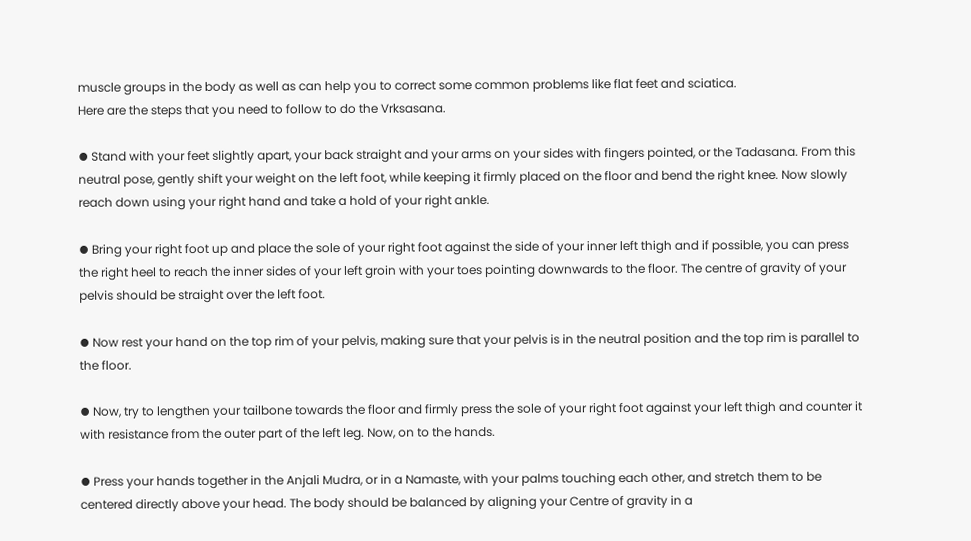muscle groups in the body as well as can help you to correct some common problems like flat feet and sciatica.
Here are the steps that you need to follow to do the Vrksasana.

⦁ Stand with your feet slightly apart, your back straight and your arms on your sides with fingers pointed, or the Tadasana. From this neutral pose, gently shift your weight on the left foot, while keeping it firmly placed on the floor and bend the right knee. Now slowly reach down using your right hand and take a hold of your right ankle.

⦁ Bring your right foot up and place the sole of your right foot against the side of your inner left thigh and if possible, you can press the right heel to reach the inner sides of your left groin with your toes pointing downwards to the floor. The centre of gravity of your pelvis should be straight over the left foot.

⦁ Now rest your hand on the top rim of your pelvis, making sure that your pelvis is in the neutral position and the top rim is parallel to the floor.

⦁ Now, try to lengthen your tailbone towards the floor and firmly press the sole of your right foot against your left thigh and counter it with resistance from the outer part of the left leg. Now, on to the hands.

⦁ Press your hands together in the Anjali Mudra, or in a Namaste, with your palms touching each other, and stretch them to be centered directly above your head. The body should be balanced by aligning your Centre of gravity in a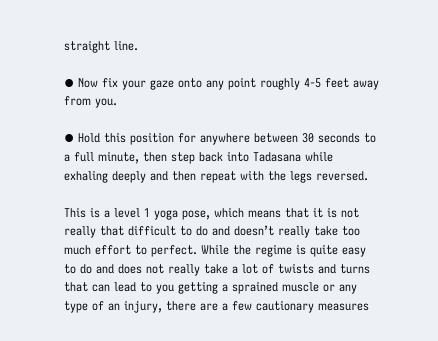straight line.

⦁ Now fix your gaze onto any point roughly 4-5 feet away from you.

⦁ Hold this position for anywhere between 30 seconds to a full minute, then step back into Tadasana while exhaling deeply and then repeat with the legs reversed.

This is a level 1 yoga pose, which means that it is not really that difficult to do and doesn’t really take too much effort to perfect. While the regime is quite easy to do and does not really take a lot of twists and turns that can lead to you getting a sprained muscle or any type of an injury, there are a few cautionary measures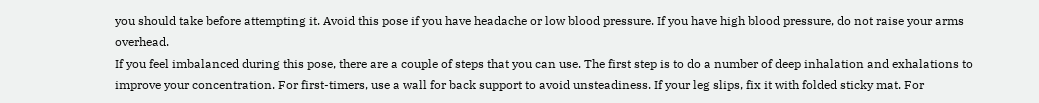you should take before attempting it. Avoid this pose if you have headache or low blood pressure. If you have high blood pressure, do not raise your arms overhead.
If you feel imbalanced during this pose, there are a couple of steps that you can use. The first step is to do a number of deep inhalation and exhalations to improve your concentration. For first-timers, use a wall for back support to avoid unsteadiness. If your leg slips, fix it with folded sticky mat. For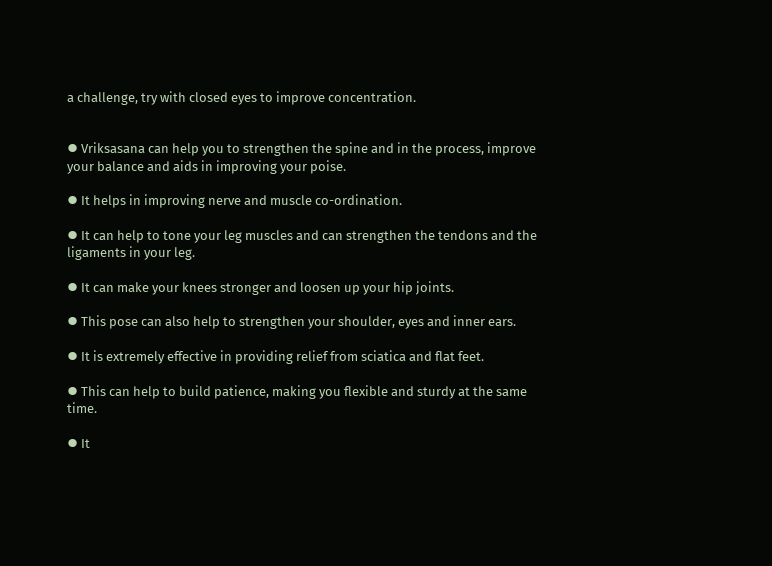a challenge, try with closed eyes to improve concentration.


⦁ Vriksasana can help you to strengthen the spine and in the process, improve your balance and aids in improving your poise.

⦁ It helps in improving nerve and muscle co-ordination.

⦁ It can help to tone your leg muscles and can strengthen the tendons and the ligaments in your leg.

⦁ It can make your knees stronger and loosen up your hip joints.

⦁ This pose can also help to strengthen your shoulder, eyes and inner ears.

⦁ It is extremely effective in providing relief from sciatica and flat feet.

⦁ This can help to build patience, making you flexible and sturdy at the same time.

⦁ It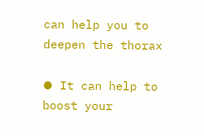can help you to deepen the thorax

⦁ It can help to boost your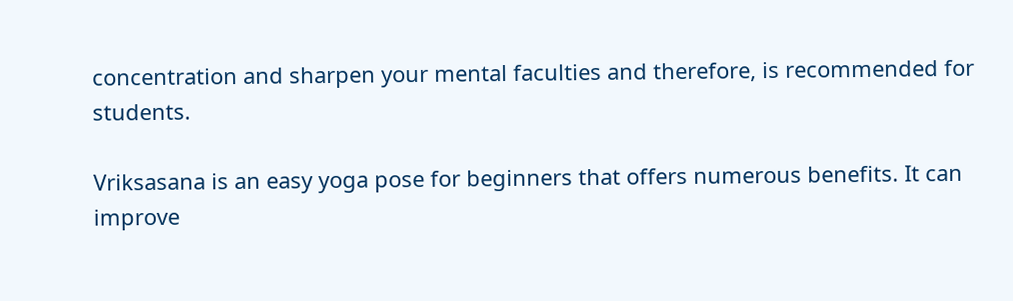concentration and sharpen your mental faculties and therefore, is recommended for students.

Vriksasana is an easy yoga pose for beginners that offers numerous benefits. It can improve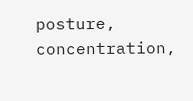posture, concentration,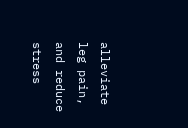alleviate leg pain, and reduce stress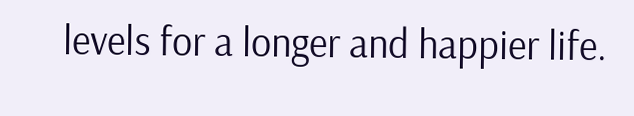levels for a longer and happier life.